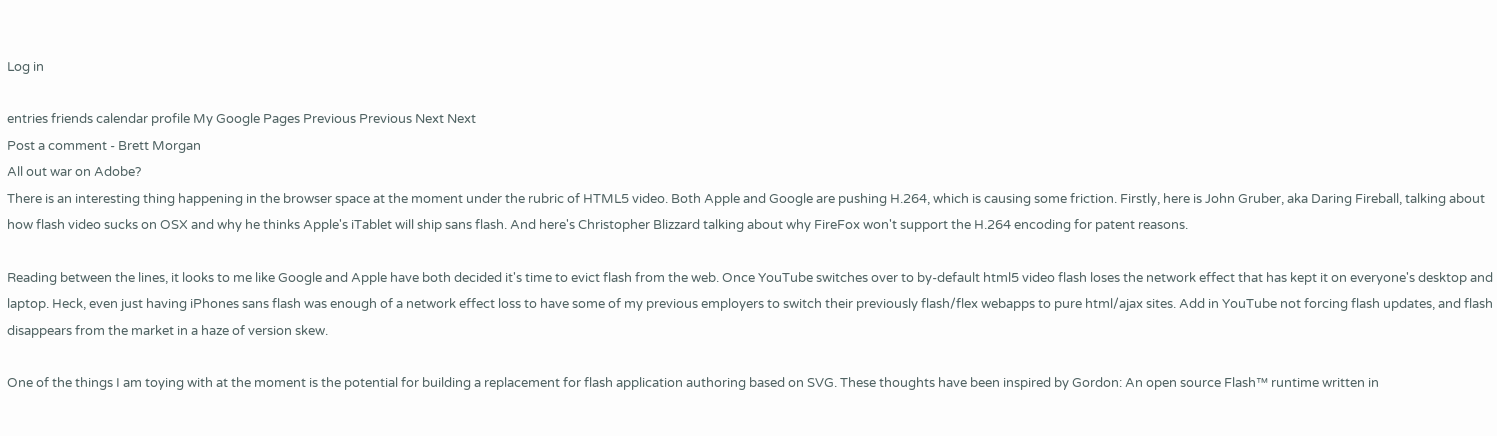Log in

entries friends calendar profile My Google Pages Previous Previous Next Next
Post a comment - Brett Morgan
All out war on Adobe?
There is an interesting thing happening in the browser space at the moment under the rubric of HTML5 video. Both Apple and Google are pushing H.264, which is causing some friction. Firstly, here is John Gruber, aka Daring Fireball, talking about how flash video sucks on OSX and why he thinks Apple's iTablet will ship sans flash. And here's Christopher Blizzard talking about why FireFox won't support the H.264 encoding for patent reasons.

Reading between the lines, it looks to me like Google and Apple have both decided it's time to evict flash from the web. Once YouTube switches over to by-default html5 video flash loses the network effect that has kept it on everyone's desktop and laptop. Heck, even just having iPhones sans flash was enough of a network effect loss to have some of my previous employers to switch their previously flash/flex webapps to pure html/ajax sites. Add in YouTube not forcing flash updates, and flash disappears from the market in a haze of version skew.

One of the things I am toying with at the moment is the potential for building a replacement for flash application authoring based on SVG. These thoughts have been inspired by Gordon: An open source Flash™ runtime written in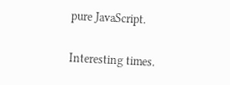pure JavaScript.

Interesting times.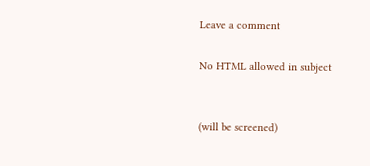Leave a comment

No HTML allowed in subject


(will be screened)